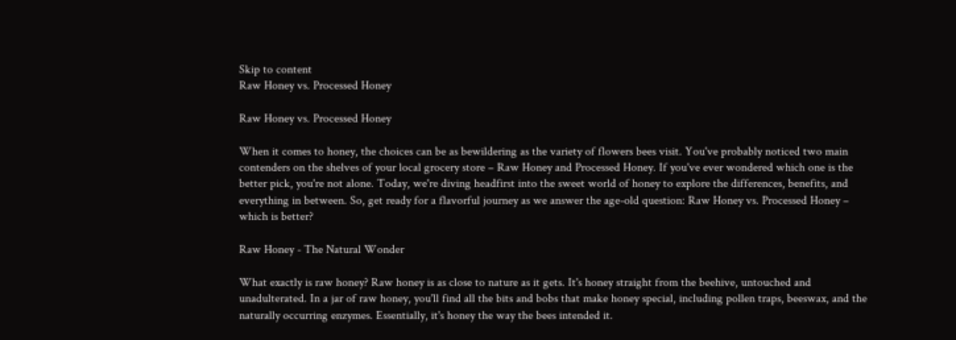Skip to content
Raw Honey vs. Processed Honey

Raw Honey vs. Processed Honey

When it comes to honey, the choices can be as bewildering as the variety of flowers bees visit. You've probably noticed two main contenders on the shelves of your local grocery store – Raw Honey and Processed Honey. If you've ever wondered which one is the better pick, you're not alone. Today, we're diving headfirst into the sweet world of honey to explore the differences, benefits, and everything in between. So, get ready for a flavorful journey as we answer the age-old question: Raw Honey vs. Processed Honey – which is better?

Raw Honey - The Natural Wonder

What exactly is raw honey? Raw honey is as close to nature as it gets. It's honey straight from the beehive, untouched and unadulterated. In a jar of raw honey, you'll find all the bits and bobs that make honey special, including pollen traps, beeswax, and the naturally occurring enzymes. Essentially, it's honey the way the bees intended it.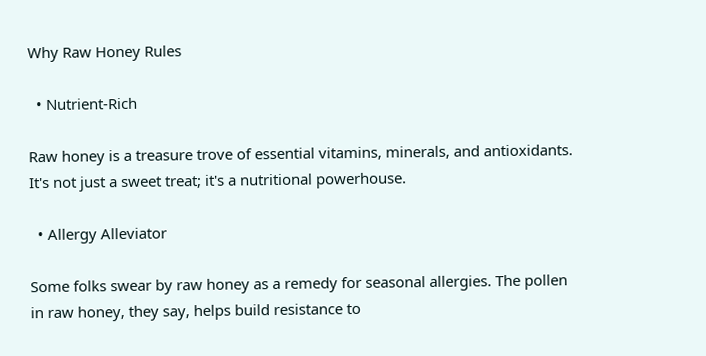Why Raw Honey Rules

  • Nutrient-Rich

Raw honey is a treasure trove of essential vitamins, minerals, and antioxidants. It's not just a sweet treat; it's a nutritional powerhouse.

  • Allergy Alleviator

Some folks swear by raw honey as a remedy for seasonal allergies. The pollen in raw honey, they say, helps build resistance to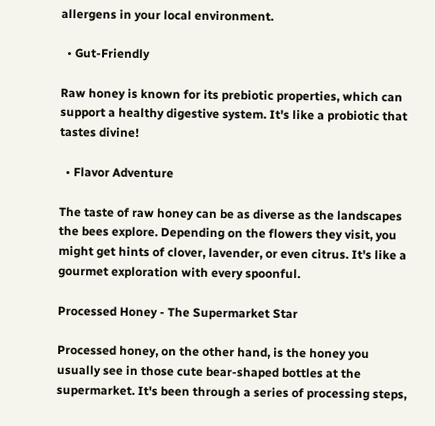allergens in your local environment.

  • Gut-Friendly

Raw honey is known for its prebiotic properties, which can support a healthy digestive system. It's like a probiotic that tastes divine!

  • Flavor Adventure

The taste of raw honey can be as diverse as the landscapes the bees explore. Depending on the flowers they visit, you might get hints of clover, lavender, or even citrus. It's like a gourmet exploration with every spoonful.

Processed Honey - The Supermarket Star

Processed honey, on the other hand, is the honey you usually see in those cute bear-shaped bottles at the supermarket. It's been through a series of processing steps,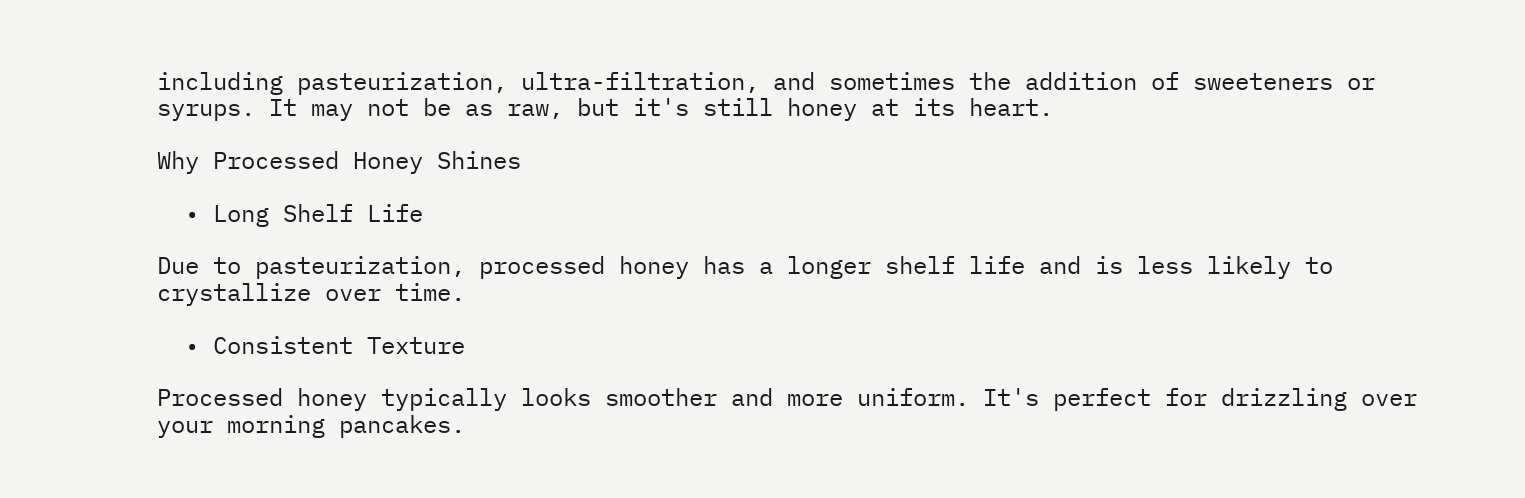including pasteurization, ultra-filtration, and sometimes the addition of sweeteners or syrups. It may not be as raw, but it's still honey at its heart.

Why Processed Honey Shines

  • Long Shelf Life

Due to pasteurization, processed honey has a longer shelf life and is less likely to crystallize over time.

  • Consistent Texture

Processed honey typically looks smoother and more uniform. It's perfect for drizzling over your morning pancakes.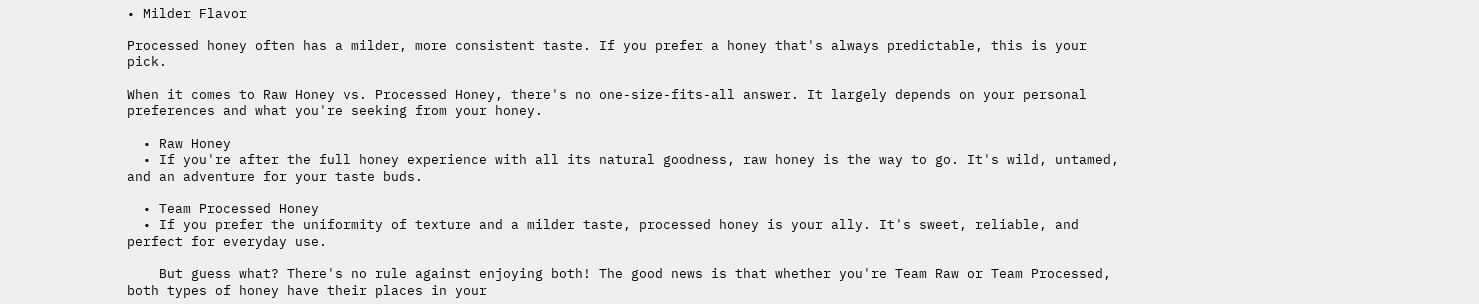• Milder Flavor

Processed honey often has a milder, more consistent taste. If you prefer a honey that's always predictable, this is your pick.

When it comes to Raw Honey vs. Processed Honey, there's no one-size-fits-all answer. It largely depends on your personal preferences and what you're seeking from your honey.

  • Raw Honey
  • If you're after the full honey experience with all its natural goodness, raw honey is the way to go. It's wild, untamed, and an adventure for your taste buds.

  • Team Processed Honey
  • If you prefer the uniformity of texture and a milder taste, processed honey is your ally. It's sweet, reliable, and perfect for everyday use.

    But guess what? There's no rule against enjoying both! The good news is that whether you're Team Raw or Team Processed, both types of honey have their places in your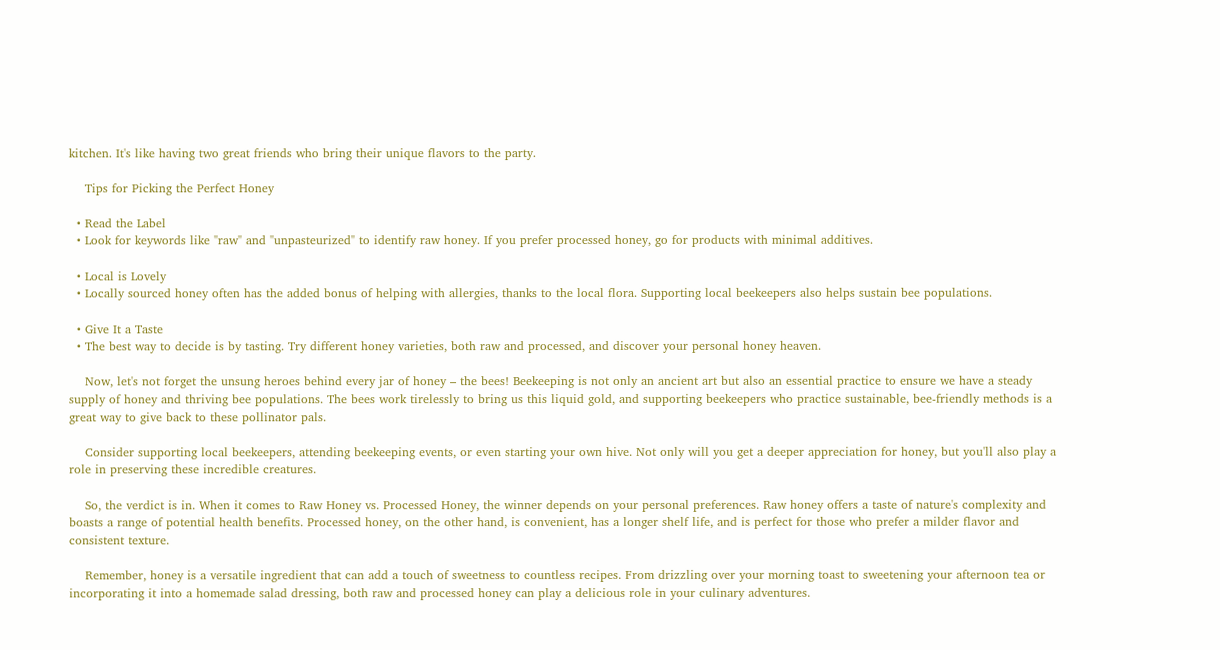kitchen. It's like having two great friends who bring their unique flavors to the party.

    Tips for Picking the Perfect Honey

  • Read the Label
  • Look for keywords like "raw" and "unpasteurized" to identify raw honey. If you prefer processed honey, go for products with minimal additives.

  • Local is Lovely
  • Locally sourced honey often has the added bonus of helping with allergies, thanks to the local flora. Supporting local beekeepers also helps sustain bee populations.

  • Give It a Taste
  • The best way to decide is by tasting. Try different honey varieties, both raw and processed, and discover your personal honey heaven.

    Now, let's not forget the unsung heroes behind every jar of honey – the bees! Beekeeping is not only an ancient art but also an essential practice to ensure we have a steady supply of honey and thriving bee populations. The bees work tirelessly to bring us this liquid gold, and supporting beekeepers who practice sustainable, bee-friendly methods is a great way to give back to these pollinator pals.

    Consider supporting local beekeepers, attending beekeeping events, or even starting your own hive. Not only will you get a deeper appreciation for honey, but you'll also play a role in preserving these incredible creatures.

    So, the verdict is in. When it comes to Raw Honey vs. Processed Honey, the winner depends on your personal preferences. Raw honey offers a taste of nature's complexity and boasts a range of potential health benefits. Processed honey, on the other hand, is convenient, has a longer shelf life, and is perfect for those who prefer a milder flavor and consistent texture.

    Remember, honey is a versatile ingredient that can add a touch of sweetness to countless recipes. From drizzling over your morning toast to sweetening your afternoon tea or incorporating it into a homemade salad dressing, both raw and processed honey can play a delicious role in your culinary adventures.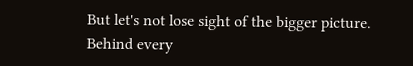But let's not lose sight of the bigger picture. Behind every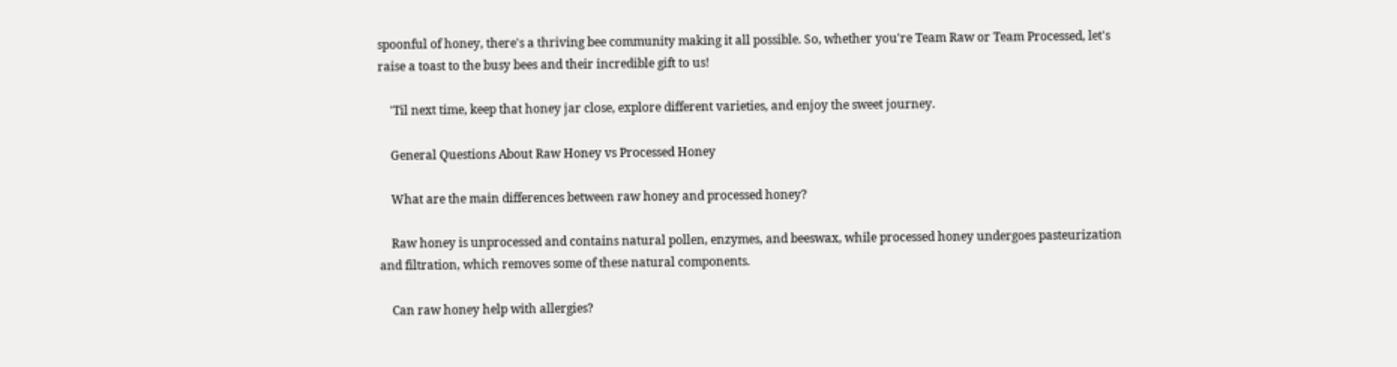spoonful of honey, there's a thriving bee community making it all possible. So, whether you're Team Raw or Team Processed, let's raise a toast to the busy bees and their incredible gift to us!

    'Til next time, keep that honey jar close, explore different varieties, and enjoy the sweet journey.

    General Questions About Raw Honey vs Processed Honey

    What are the main differences between raw honey and processed honey?

    Raw honey is unprocessed and contains natural pollen, enzymes, and beeswax, while processed honey undergoes pasteurization and filtration, which removes some of these natural components.

    Can raw honey help with allergies?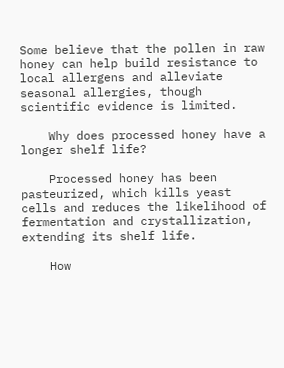Some believe that the pollen in raw honey can help build resistance to local allergens and alleviate seasonal allergies, though scientific evidence is limited.

    Why does processed honey have a longer shelf life?

    Processed honey has been pasteurized, which kills yeast cells and reduces the likelihood of fermentation and crystallization, extending its shelf life.

    How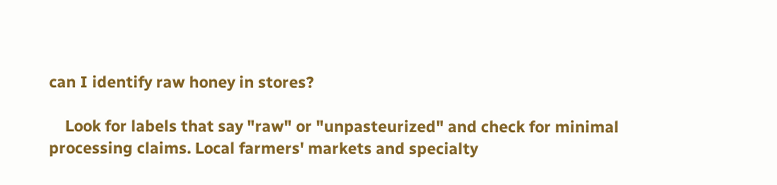can I identify raw honey in stores?

    Look for labels that say "raw" or "unpasteurized" and check for minimal processing claims. Local farmers' markets and specialty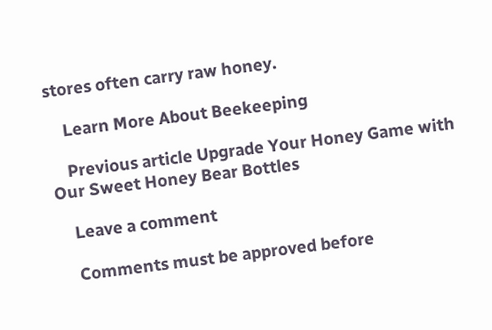stores often carry raw honey.

    Learn More About Beekeeping

    Previous article Upgrade Your Honey Game with Our Sweet Honey Bear Bottles

    Leave a comment

    Comments must be approved before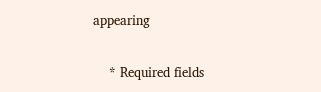appearing

    * Required fields